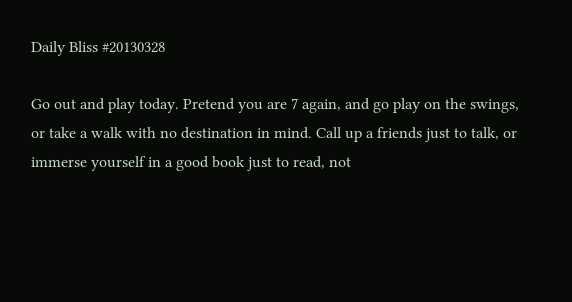Daily Bliss #20130328

Go out and play today. Pretend you are 7 again, and go play on the swings, or take a walk with no destination in mind. Call up a friends just to talk, or immerse yourself in a good book just to read, not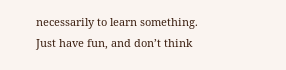necessarily to learn something. Just have fun, and don’t think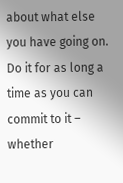about what else you have going on. Do it for as long a time as you can commit to it – whether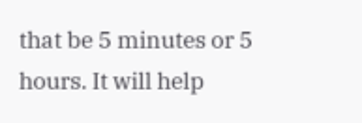that be 5 minutes or 5 hours. It will help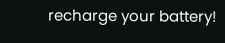recharge your battery!